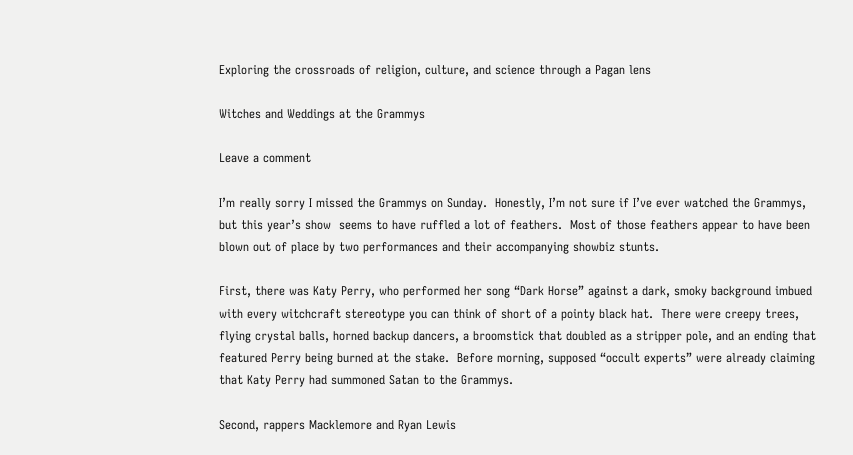Exploring the crossroads of religion, culture, and science through a Pagan lens

Witches and Weddings at the Grammys

Leave a comment

I’m really sorry I missed the Grammys on Sunday.  Honestly, I’m not sure if I’ve ever watched the Grammys, but this year’s show  seems to have ruffled a lot of feathers.  Most of those feathers appear to have been blown out of place by two performances and their accompanying showbiz stunts.

First, there was Katy Perry, who performed her song “Dark Horse” against a dark, smoky background imbued with every witchcraft stereotype you can think of short of a pointy black hat.  There were creepy trees, flying crystal balls, horned backup dancers, a broomstick that doubled as a stripper pole, and an ending that featured Perry being burned at the stake.  Before morning, supposed “occult experts” were already claiming that Katy Perry had summoned Satan to the Grammys.

Second, rappers Macklemore and Ryan Lewis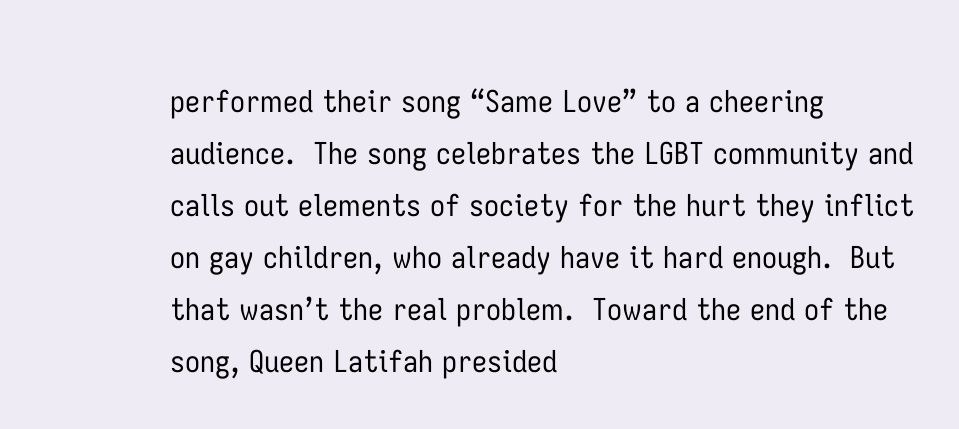performed their song “Same Love” to a cheering audience.  The song celebrates the LGBT community and calls out elements of society for the hurt they inflict on gay children, who already have it hard enough.  But that wasn’t the real problem.  Toward the end of the song, Queen Latifah presided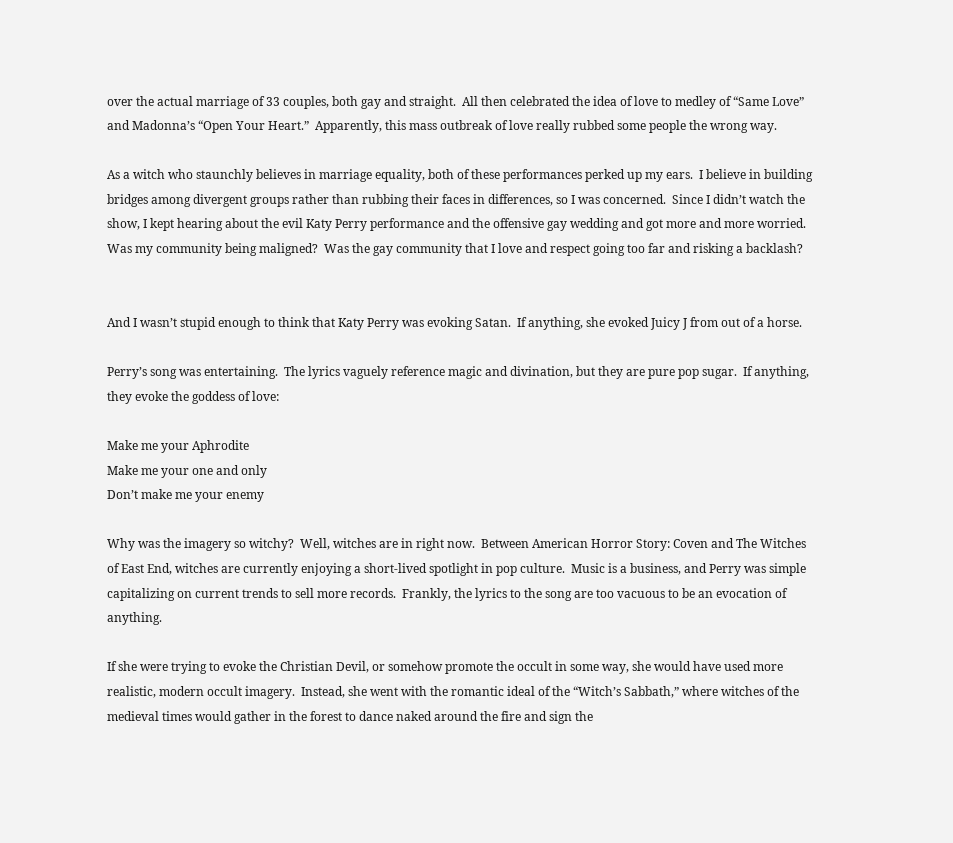over the actual marriage of 33 couples, both gay and straight.  All then celebrated the idea of love to medley of “Same Love” and Madonna’s “Open Your Heart.”  Apparently, this mass outbreak of love really rubbed some people the wrong way.

As a witch who staunchly believes in marriage equality, both of these performances perked up my ears.  I believe in building bridges among divergent groups rather than rubbing their faces in differences, so I was concerned.  Since I didn’t watch the show, I kept hearing about the evil Katy Perry performance and the offensive gay wedding and got more and more worried.  Was my community being maligned?  Was the gay community that I love and respect going too far and risking a backlash?


And I wasn’t stupid enough to think that Katy Perry was evoking Satan.  If anything, she evoked Juicy J from out of a horse.

Perry’s song was entertaining.  The lyrics vaguely reference magic and divination, but they are pure pop sugar.  If anything, they evoke the goddess of love:

Make me your Aphrodite
Make me your one and only
Don’t make me your enemy

Why was the imagery so witchy?  Well, witches are in right now.  Between American Horror Story: Coven and The Witches of East End, witches are currently enjoying a short-lived spotlight in pop culture.  Music is a business, and Perry was simple capitalizing on current trends to sell more records.  Frankly, the lyrics to the song are too vacuous to be an evocation of anything.

If she were trying to evoke the Christian Devil, or somehow promote the occult in some way, she would have used more realistic, modern occult imagery.  Instead, she went with the romantic ideal of the “Witch’s Sabbath,” where witches of the medieval times would gather in the forest to dance naked around the fire and sign the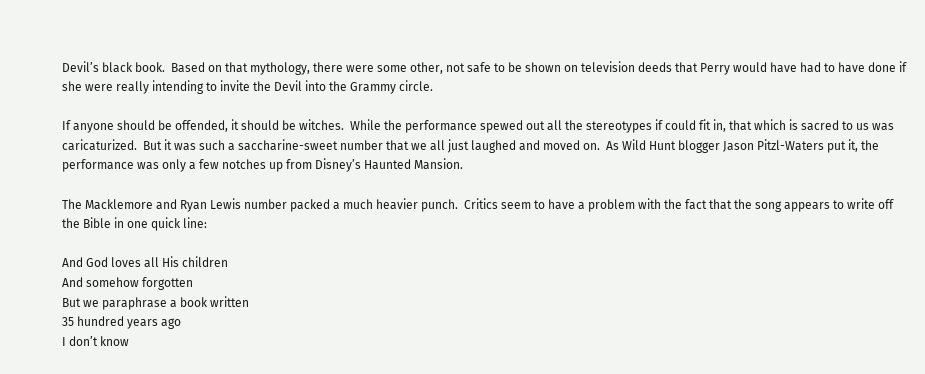Devil’s black book.  Based on that mythology, there were some other, not safe to be shown on television deeds that Perry would have had to have done if she were really intending to invite the Devil into the Grammy circle.

If anyone should be offended, it should be witches.  While the performance spewed out all the stereotypes if could fit in, that which is sacred to us was caricaturized.  But it was such a saccharine-sweet number that we all just laughed and moved on.  As Wild Hunt blogger Jason Pitzl-Waters put it, the performance was only a few notches up from Disney’s Haunted Mansion.

The Macklemore and Ryan Lewis number packed a much heavier punch.  Critics seem to have a problem with the fact that the song appears to write off the Bible in one quick line:

And God loves all His children
And somehow forgotten
But we paraphrase a book written
35 hundred years ago
I don’t know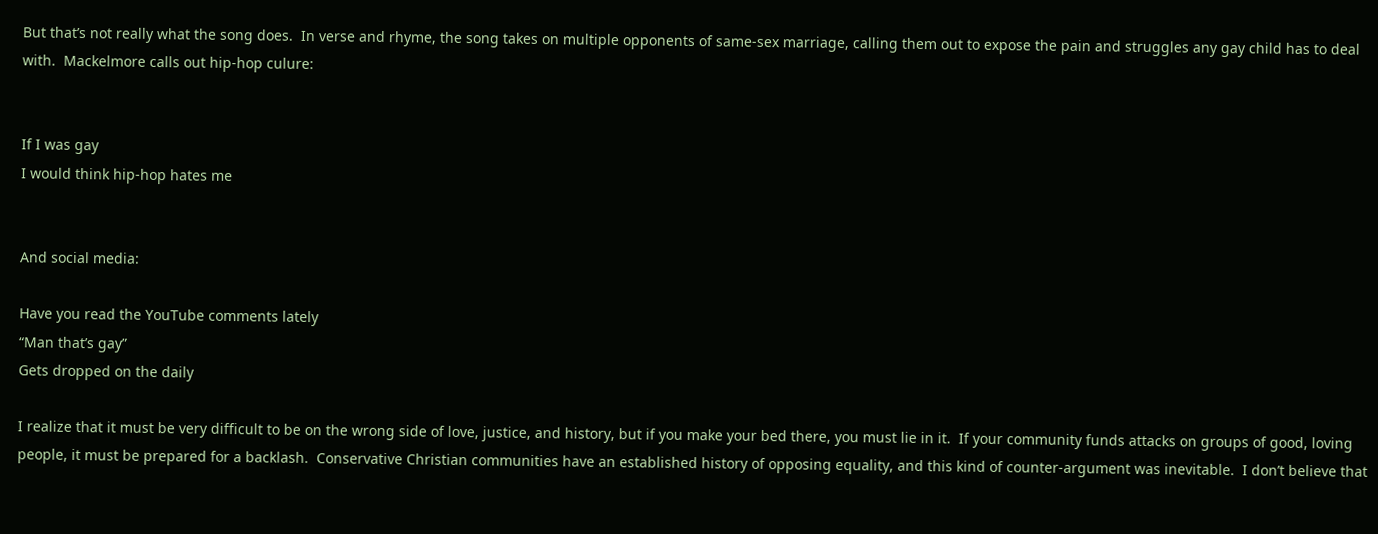But that’s not really what the song does.  In verse and rhyme, the song takes on multiple opponents of same-sex marriage, calling them out to expose the pain and struggles any gay child has to deal with.  Mackelmore calls out hip-hop culure:


If I was gay
I would think hip-hop hates me


And social media:

Have you read the YouTube comments lately
“Man that’s gay”
Gets dropped on the daily

I realize that it must be very difficult to be on the wrong side of love, justice, and history, but if you make your bed there, you must lie in it.  If your community funds attacks on groups of good, loving people, it must be prepared for a backlash.  Conservative Christian communities have an established history of opposing equality, and this kind of counter-argument was inevitable.  I don’t believe that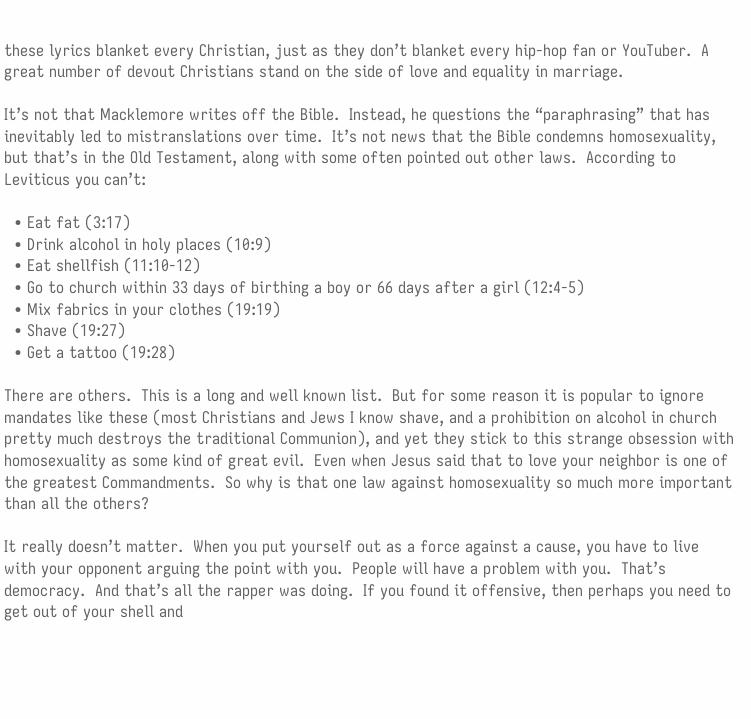these lyrics blanket every Christian, just as they don’t blanket every hip-hop fan or YouTuber.  A great number of devout Christians stand on the side of love and equality in marriage.

It’s not that Macklemore writes off the Bible.  Instead, he questions the “paraphrasing” that has inevitably led to mistranslations over time.  It’s not news that the Bible condemns homosexuality, but that’s in the Old Testament, along with some often pointed out other laws.  According to Leviticus you can’t:

  • Eat fat (3:17)
  • Drink alcohol in holy places (10:9)
  • Eat shellfish (11:10-12)
  • Go to church within 33 days of birthing a boy or 66 days after a girl (12:4-5)
  • Mix fabrics in your clothes (19:19)
  • Shave (19:27)
  • Get a tattoo (19:28)

There are others.  This is a long and well known list.  But for some reason it is popular to ignore mandates like these (most Christians and Jews I know shave, and a prohibition on alcohol in church pretty much destroys the traditional Communion), and yet they stick to this strange obsession with homosexuality as some kind of great evil.  Even when Jesus said that to love your neighbor is one of the greatest Commandments.  So why is that one law against homosexuality so much more important than all the others?

It really doesn’t matter.  When you put yourself out as a force against a cause, you have to live with your opponent arguing the point with you.  People will have a problem with you.  That’s democracy.  And that’s all the rapper was doing.  If you found it offensive, then perhaps you need to get out of your shell and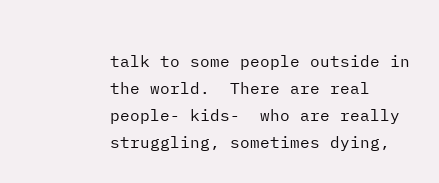talk to some people outside in the world.  There are real people- kids-  who are really struggling, sometimes dying,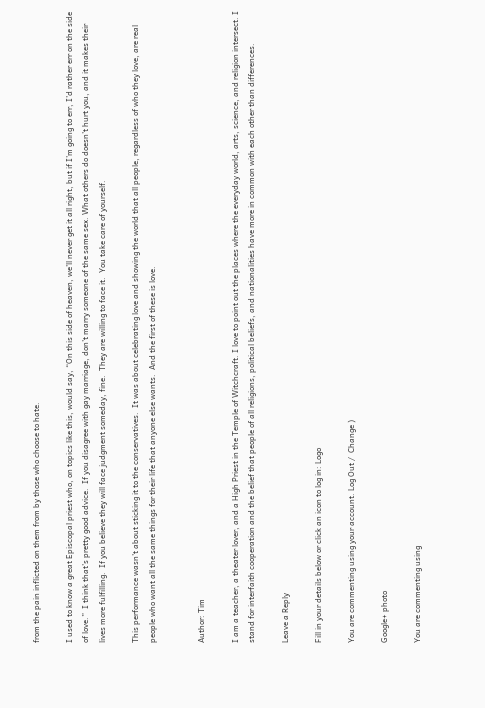from the pain inflicted on them from by those who choose to hate.

I used to know a great Episcopal priest who, on topics like this, would say, “On this side of heaven, we’ll never get it all right, but if I’m going to err, I’d rather err on the side of love.”  I think that’s pretty good advice.  If you disagree with gay marriage, don’t marry someone of the same sex. What others do doesn’t hurt you, and it makes their lives more fulfilling.  If you believe they will face judgment someday, fine.  They are willing to face it.  You take care of yourself.

This performance wasn’t about sticking it to the conservatives.  It was about celebrating love and showing the world that all people, regardless of who they love, are real people who want all the same things for their life that anyone else wants.  And the first of these is love.


Author: Tim

I am a teacher, a theater lover, and a High Priest in the Temple of Witchcraft. I love to point out the places where the everyday world, arts, science, and religion intersect. I stand for interfaith cooperation and the belief that people of all religions, political beliefs, and nationalities have more in common with each other than differences.

Leave a Reply

Fill in your details below or click an icon to log in: Logo

You are commenting using your account. Log Out /  Change )

Google+ photo

You are commenting using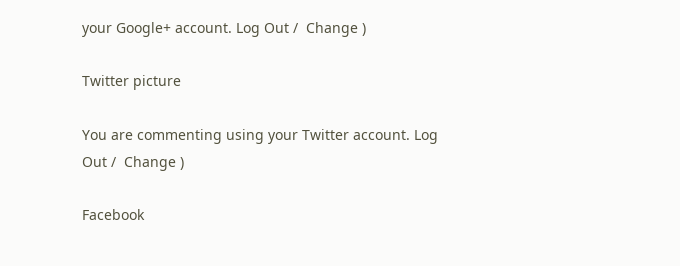your Google+ account. Log Out /  Change )

Twitter picture

You are commenting using your Twitter account. Log Out /  Change )

Facebook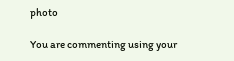photo

You are commenting using your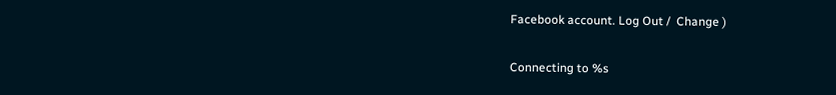Facebook account. Log Out /  Change )


Connecting to %s